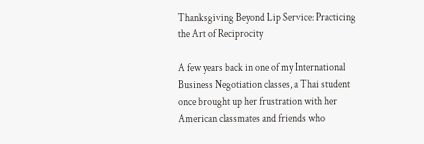Thanksgiving Beyond Lip Service: Practicing the Art of Reciprocity

A few years back in one of my International Business Negotiation classes, a Thai student once brought up her frustration with her American classmates and friends who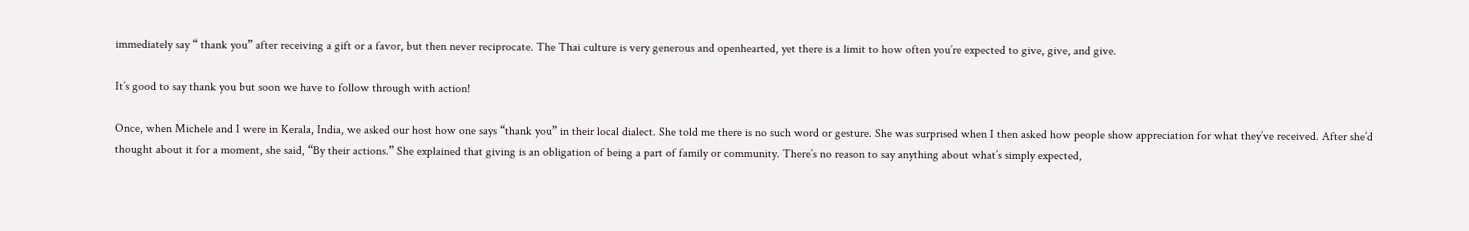immediately say “ thank you” after receiving a gift or a favor, but then never reciprocate. The Thai culture is very generous and openhearted, yet there is a limit to how often you’re expected to give, give, and give.

It’s good to say thank you but soon we have to follow through with action!

Once, when Michele and I were in Kerala, India, we asked our host how one says “thank you” in their local dialect. She told me there is no such word or gesture. She was surprised when I then asked how people show appreciation for what they’ve received. After she’d thought about it for a moment, she said, “By their actions.” She explained that giving is an obligation of being a part of family or community. There’s no reason to say anything about what’s simply expected,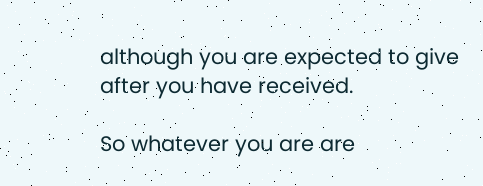although you are expected to give after you have received.

So whatever you are are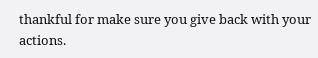thankful for make sure you give back with your actions.